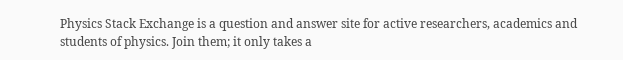Physics Stack Exchange is a question and answer site for active researchers, academics and students of physics. Join them; it only takes a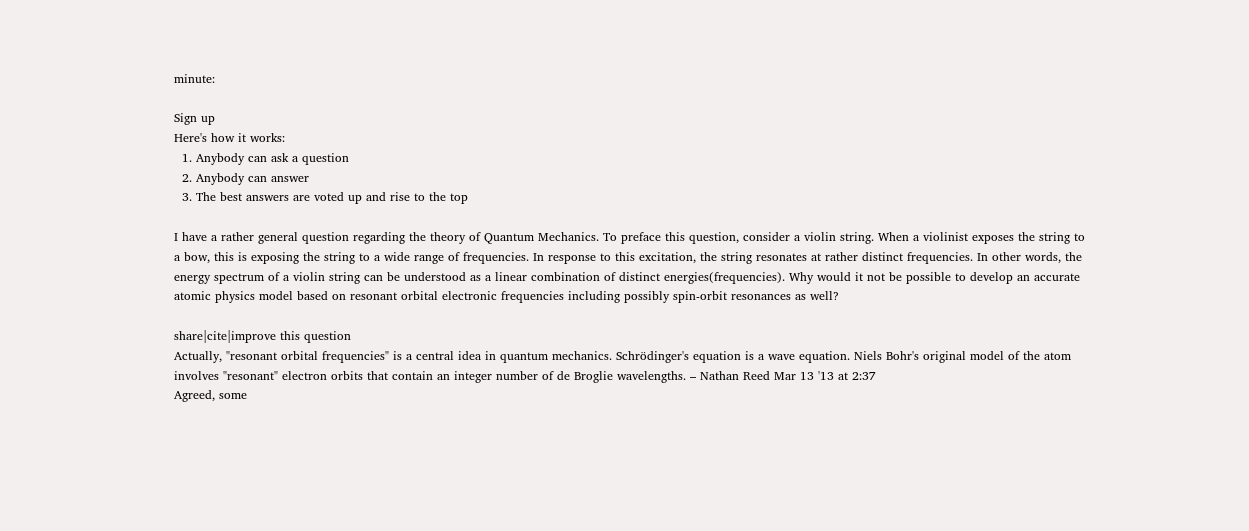minute:

Sign up
Here's how it works:
  1. Anybody can ask a question
  2. Anybody can answer
  3. The best answers are voted up and rise to the top

I have a rather general question regarding the theory of Quantum Mechanics. To preface this question, consider a violin string. When a violinist exposes the string to a bow, this is exposing the string to a wide range of frequencies. In response to this excitation, the string resonates at rather distinct frequencies. In other words, the energy spectrum of a violin string can be understood as a linear combination of distinct energies(frequencies). Why would it not be possible to develop an accurate atomic physics model based on resonant orbital electronic frequencies including possibly spin-orbit resonances as well?

share|cite|improve this question
Actually, "resonant orbital frequencies" is a central idea in quantum mechanics. Schrödinger's equation is a wave equation. Niels Bohr's original model of the atom involves "resonant" electron orbits that contain an integer number of de Broglie wavelengths. – Nathan Reed Mar 13 '13 at 2:37
Agreed, some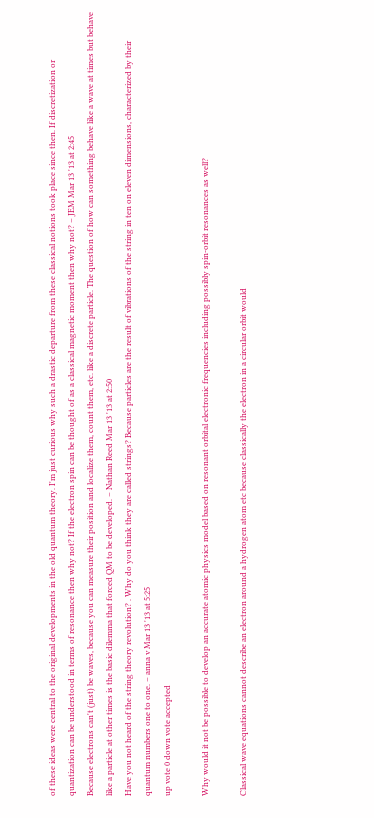of these ideas were central to the original developments in the old quantum theory. I'm just curious why such a drastic departure from these classical notions took place since then. If discretization or quantization can be understood in terms of resonance then why not? If the electron spin can be thought of as a classical magnetic moment then why not? – JEM Mar 13 '13 at 2:45
Because electrons can't (just) be waves, because you can measure their position and localize them, count them, etc. like a discrete particle. The question of how can something behave like a wave at times but behave like a particle at other times is the basic dilemma that forced QM to be developed. – Nathan Reed Mar 13 '13 at 2:50
Have you not heard of the string theory revolution? . Why do you think they are called strings? Because particles are the result of vibrations of the string in ten on eleven dimensions, characterized by their quantum numbers one to one. – anna v Mar 13 '13 at 5:25
up vote 0 down vote accepted

Why would it not be possible to develop an accurate atomic physics model based on resonant orbital electronic frequencies including possibly spin-orbit resonances as well?

Classical wave equations cannot describe an electron around a hydrogen atom etc because classically the electron in a circular orbit would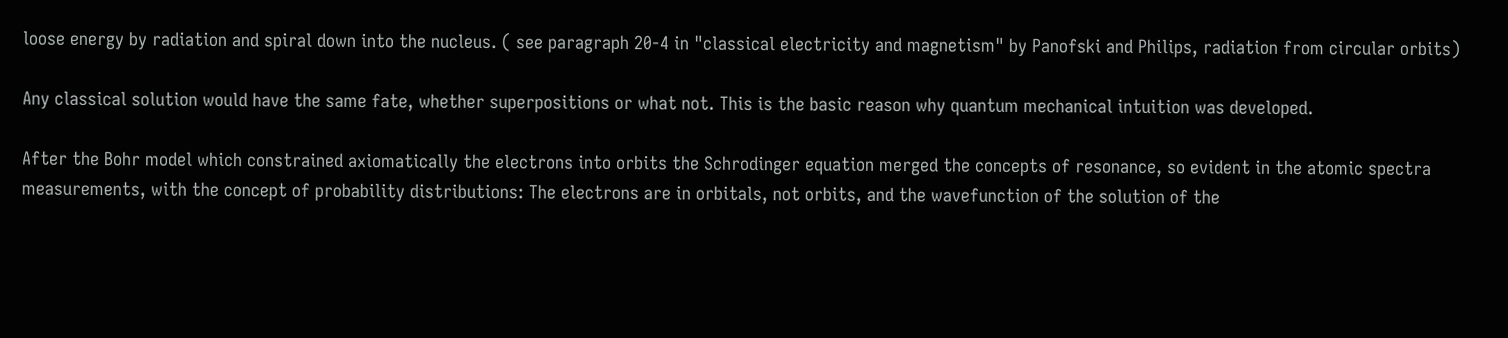loose energy by radiation and spiral down into the nucleus. ( see paragraph 20-4 in "classical electricity and magnetism" by Panofski and Philips, radiation from circular orbits)

Any classical solution would have the same fate, whether superpositions or what not. This is the basic reason why quantum mechanical intuition was developed.

After the Bohr model which constrained axiomatically the electrons into orbits the Schrodinger equation merged the concepts of resonance, so evident in the atomic spectra measurements, with the concept of probability distributions: The electrons are in orbitals, not orbits, and the wavefunction of the solution of the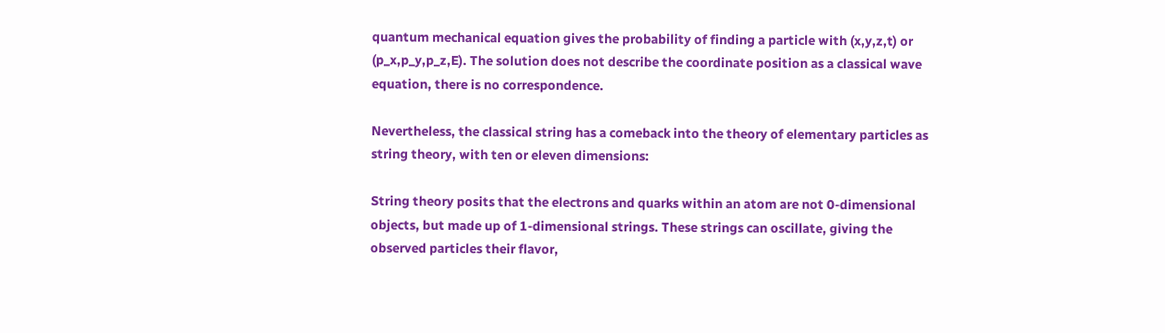quantum mechanical equation gives the probability of finding a particle with (x,y,z,t) or (p_x,p_y,p_z,E). The solution does not describe the coordinate position as a classical wave equation, there is no correspondence.

Nevertheless, the classical string has a comeback into the theory of elementary particles as string theory, with ten or eleven dimensions:

String theory posits that the electrons and quarks within an atom are not 0-dimensional objects, but made up of 1-dimensional strings. These strings can oscillate, giving the observed particles their flavor,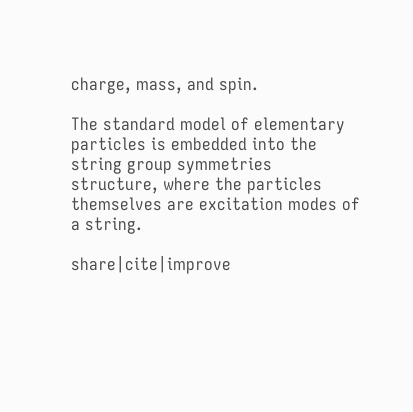charge, mass, and spin.

The standard model of elementary particles is embedded into the string group symmetries structure, where the particles themselves are excitation modes of a string.

share|cite|improve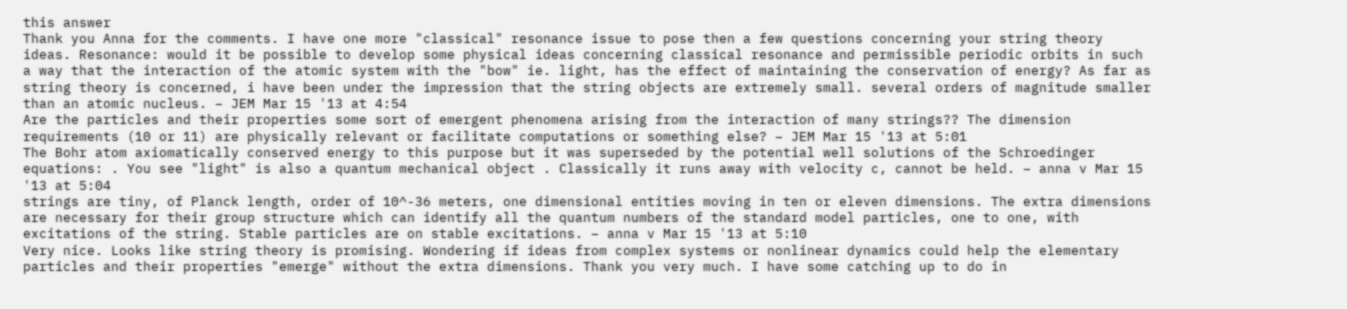this answer
Thank you Anna for the comments. I have one more "classical" resonance issue to pose then a few questions concerning your string theory ideas. Resonance: would it be possible to develop some physical ideas concerning classical resonance and permissible periodic orbits in such a way that the interaction of the atomic system with the "bow" ie. light, has the effect of maintaining the conservation of energy? As far as string theory is concerned, i have been under the impression that the string objects are extremely small. several orders of magnitude smaller than an atomic nucleus. – JEM Mar 15 '13 at 4:54
Are the particles and their properties some sort of emergent phenomena arising from the interaction of many strings?? The dimension requirements (10 or 11) are physically relevant or facilitate computations or something else? – JEM Mar 15 '13 at 5:01
The Bohr atom axiomatically conserved energy to this purpose but it was superseded by the potential well solutions of the Schroedinger equations: . You see "light" is also a quantum mechanical object . Classically it runs away with velocity c, cannot be held. – anna v Mar 15 '13 at 5:04
strings are tiny, of Planck length, order of 10^-36 meters, one dimensional entities moving in ten or eleven dimensions. The extra dimensions are necessary for their group structure which can identify all the quantum numbers of the standard model particles, one to one, with excitations of the string. Stable particles are on stable excitations. – anna v Mar 15 '13 at 5:10
Very nice. Looks like string theory is promising. Wondering if ideas from complex systems or nonlinear dynamics could help the elementary particles and their properties "emerge" without the extra dimensions. Thank you very much. I have some catching up to do in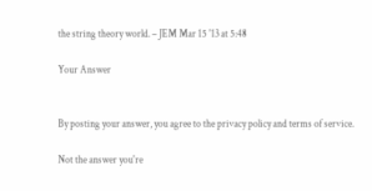the string theory world. – JEM Mar 15 '13 at 5:48

Your Answer


By posting your answer, you agree to the privacy policy and terms of service.

Not the answer you're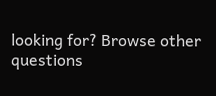looking for? Browse other questions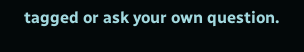tagged or ask your own question.